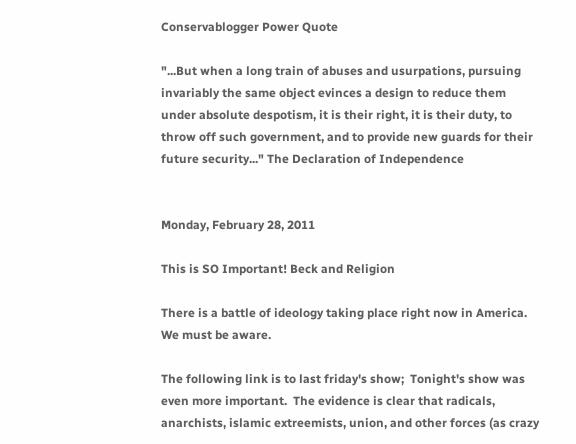Conservablogger Power Quote

"...But when a long train of abuses and usurpations, pursuing invariably the same object evinces a design to reduce them under absolute despotism, it is their right, it is their duty, to throw off such government, and to provide new guards for their future security..." The Declaration of Independence


Monday, February 28, 2011

This is SO Important! Beck and Religion

There is a battle of ideology taking place right now in America.  We must be aware.

The following link is to last friday's show;  Tonight's show was even more important.  The evidence is clear that radicals, anarchists, islamic extreemists, union, and other forces (as crazy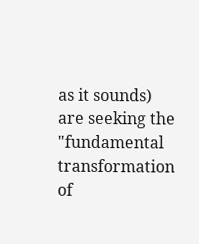as it sounds) are seeking the "fundamental transformation of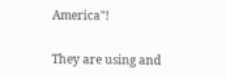America"!

They are using and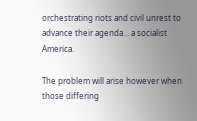orchestrating riots and civil unrest to advance their agenda... a socialist America.

The problem will arise however when those differing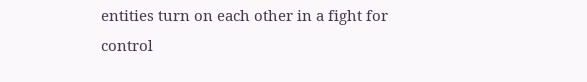entities turn on each other in a fight for control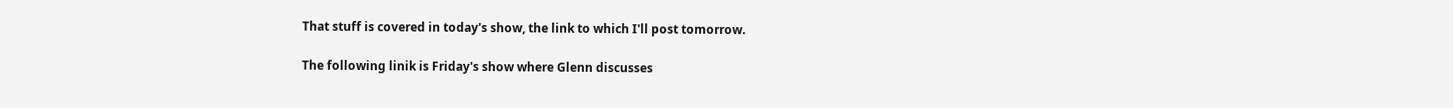That stuff is covered in today's show, the link to which I'll post tomorrow.

The following linik is Friday's show where Glenn discusses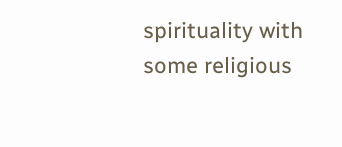spirituality with some religious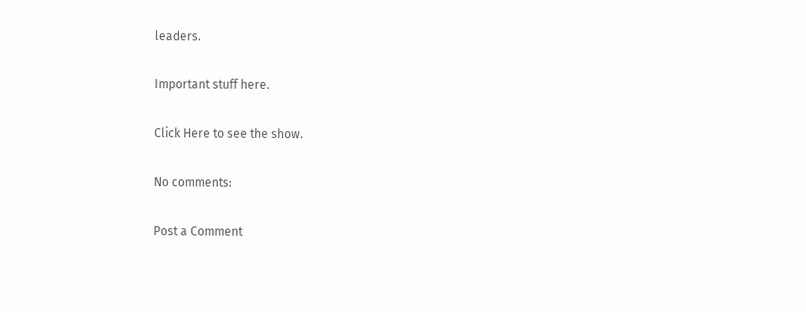leaders.

Important stuff here.

Click Here to see the show.

No comments:

Post a Comment